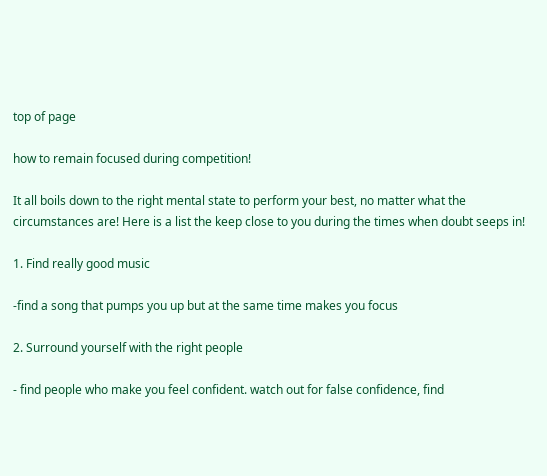top of page

how to remain focused during competition!

It all boils down to the right mental state to perform your best, no matter what the circumstances are! Here is a list the keep close to you during the times when doubt seeps in!

1. Find really good music

-find a song that pumps you up but at the same time makes you focus

2. Surround yourself with the right people

- find people who make you feel confident. watch out for false confidence, find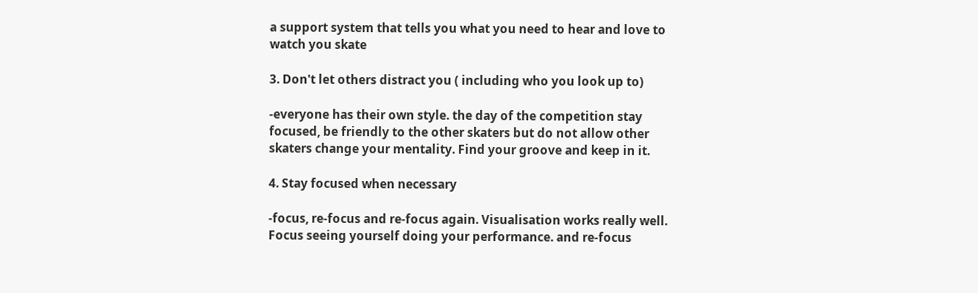a support system that tells you what you need to hear and love to watch you skate

3. Don't let others distract you ( including who you look up to)

-everyone has their own style. the day of the competition stay focused, be friendly to the other skaters but do not allow other skaters change your mentality. Find your groove and keep in it.

4. Stay focused when necessary

-focus, re-focus and re-focus again. Visualisation works really well. Focus seeing yourself doing your performance. and re-focus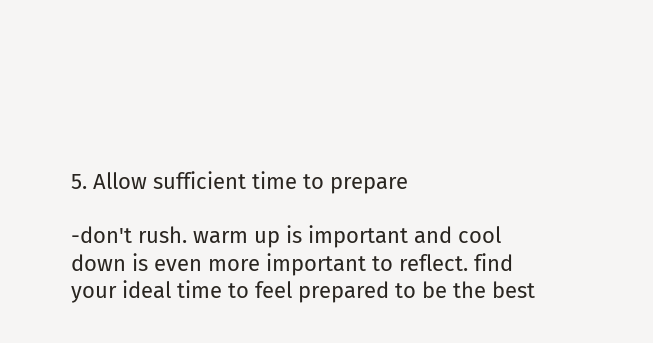5. Allow sufficient time to prepare

-don't rush. warm up is important and cool down is even more important to reflect. find your ideal time to feel prepared to be the best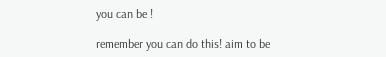you can be !

remember you can do this! aim to be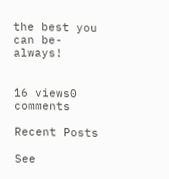the best you can be- always!


16 views0 comments

Recent Posts

See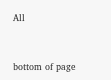All


bottom of page